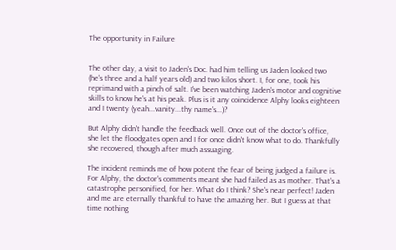The opportunity in Failure


The other day, a visit to Jaden's Doc. had him telling us Jaden looked two (he's three and a half years old) and two kilos short. I, for one, took his reprimand with a pinch of salt. I've been watching Jaden's motor and cognitive skills to know he's at his peak. Plus is it any coincidence Alphy looks eighteen and I twenty (yeah...vanity...thy name's...)?

But Alphy didn't handle the feedback well. Once out of the doctor's office, she let the floodgates open and I for once didn't know what to do. Thankfully she recovered, though after much assuaging.

The incident reminds me of how potent the fear of being judged a failure is. For Alphy, the doctor's comments meant she had failed as as mother. That's a catastrophe personified, for her. What do I think? She's near perfect! Jaden and me are eternally thankful to have the amazing her. But I guess at that time nothing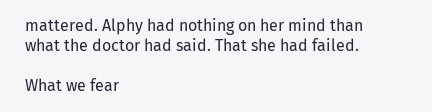mattered. Alphy had nothing on her mind than what the doctor had said. That she had failed.

What we fear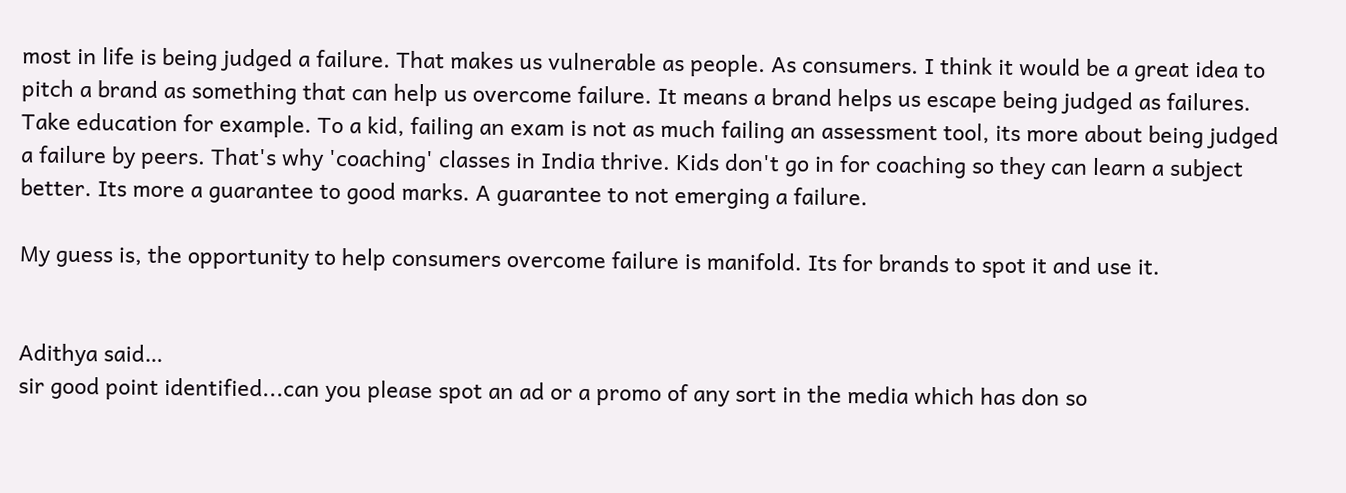most in life is being judged a failure. That makes us vulnerable as people. As consumers. I think it would be a great idea to pitch a brand as something that can help us overcome failure. It means a brand helps us escape being judged as failures. Take education for example. To a kid, failing an exam is not as much failing an assessment tool, its more about being judged a failure by peers. That's why 'coaching' classes in India thrive. Kids don't go in for coaching so they can learn a subject better. Its more a guarantee to good marks. A guarantee to not emerging a failure.

My guess is, the opportunity to help consumers overcome failure is manifold. Its for brands to spot it and use it.


Adithya said…
sir good point identified...can you please spot an ad or a promo of any sort in the media which has don so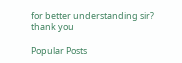for better understanding sir? thank you

Popular Posts